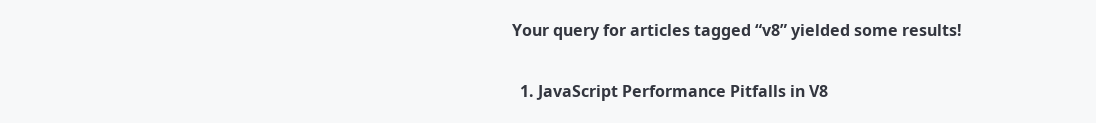Your query for articles tagged “v8” yielded some results!

  1. JavaScript Performance Pitfalls in V8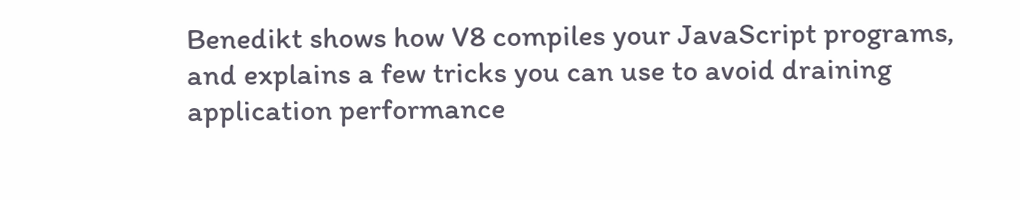Benedikt shows how V8 compiles your JavaScript programs, and explains a few tricks you can use to avoid draining application performance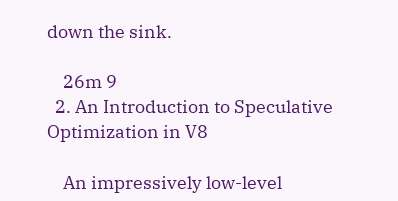down the sink.

    26m 9
  2. An Introduction to Speculative Optimization in V8

    An impressively low-level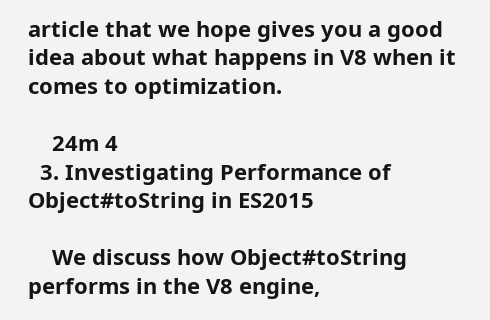article that we hope gives you a good idea about what happens in V8 when it comes to optimization.

    24m 4
  3. Investigating Performance of Object#toString in ES2015

    We discuss how Object#toString performs in the V8 engine,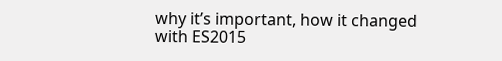why it’s important, how it changed with ES2015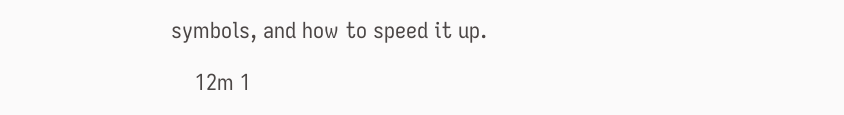symbols, and how to speed it up.

    12m 1